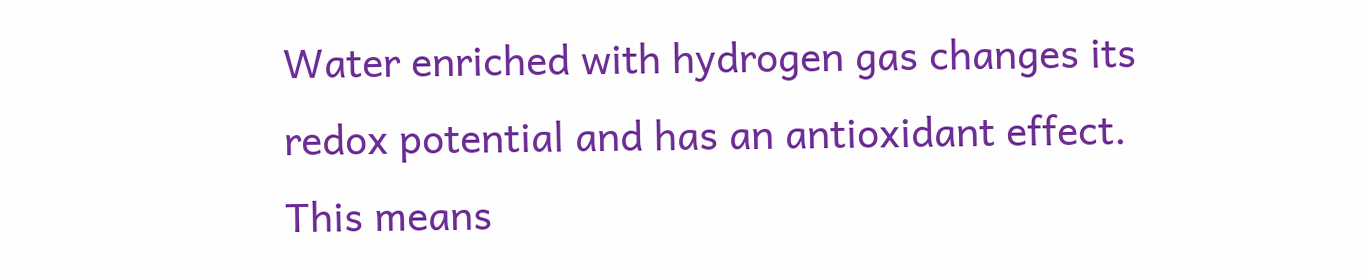Water enriched with hydrogen gas changes its redox potential and has an antioxidant effect. This means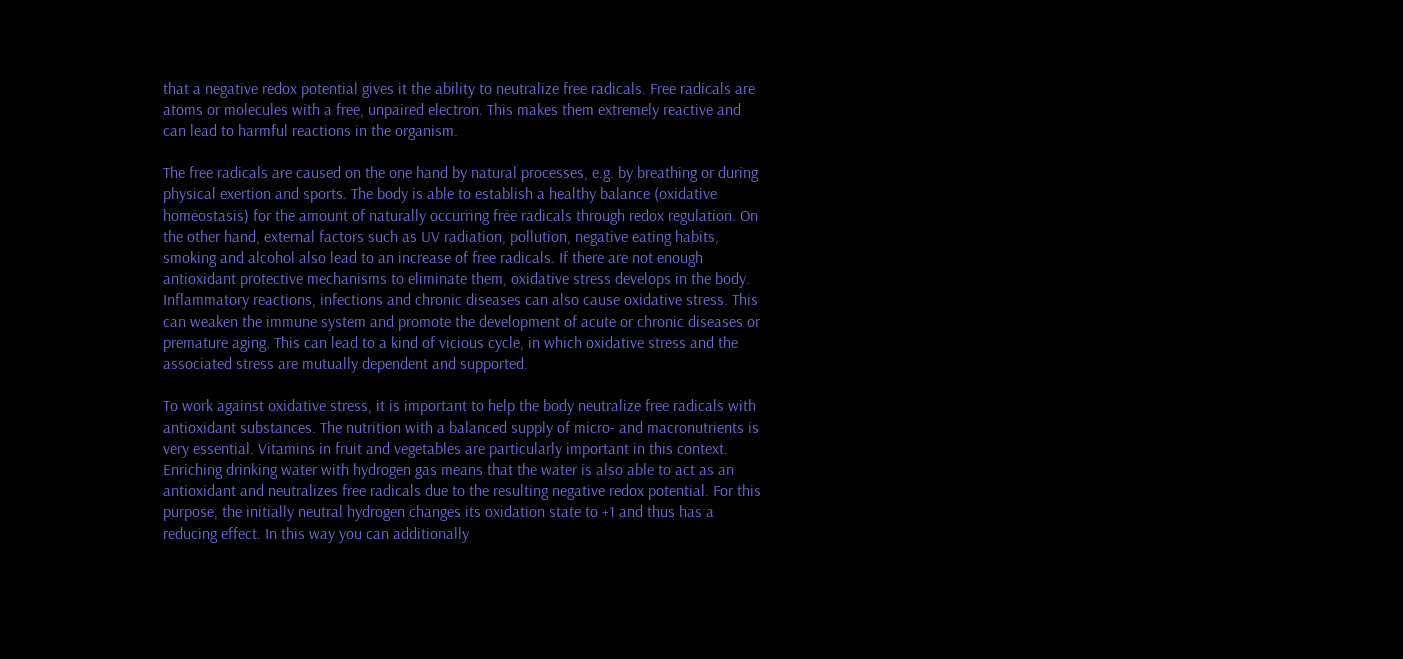that a negative redox potential gives it the ability to neutralize free radicals. Free radicals are atoms or molecules with a free, unpaired electron. This makes them extremely reactive and can lead to harmful reactions in the organism.

The free radicals are caused on the one hand by natural processes, e.g. by breathing or during physical exertion and sports. The body is able to establish a healthy balance (oxidative homeostasis) for the amount of naturally occurring free radicals through redox regulation. On the other hand, external factors such as UV radiation, pollution, negative eating habits, smoking and alcohol also lead to an increase of free radicals. If there are not enough antioxidant protective mechanisms to eliminate them, oxidative stress develops in the body. Inflammatory reactions, infections and chronic diseases can also cause oxidative stress. This can weaken the immune system and promote the development of acute or chronic diseases or premature aging. This can lead to a kind of vicious cycle, in which oxidative stress and the associated stress are mutually dependent and supported.

To work against oxidative stress, it is important to help the body neutralize free radicals with antioxidant substances. The nutrition with a balanced supply of micro- and macronutrients is very essential. Vitamins in fruit and vegetables are particularly important in this context. Enriching drinking water with hydrogen gas means that the water is also able to act as an antioxidant and neutralizes free radicals due to the resulting negative redox potential. For this purpose, the initially neutral hydrogen changes its oxidation state to +1 and thus has a reducing effect. In this way you can additionally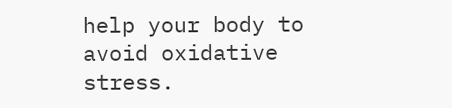help your body to avoid oxidative stress.